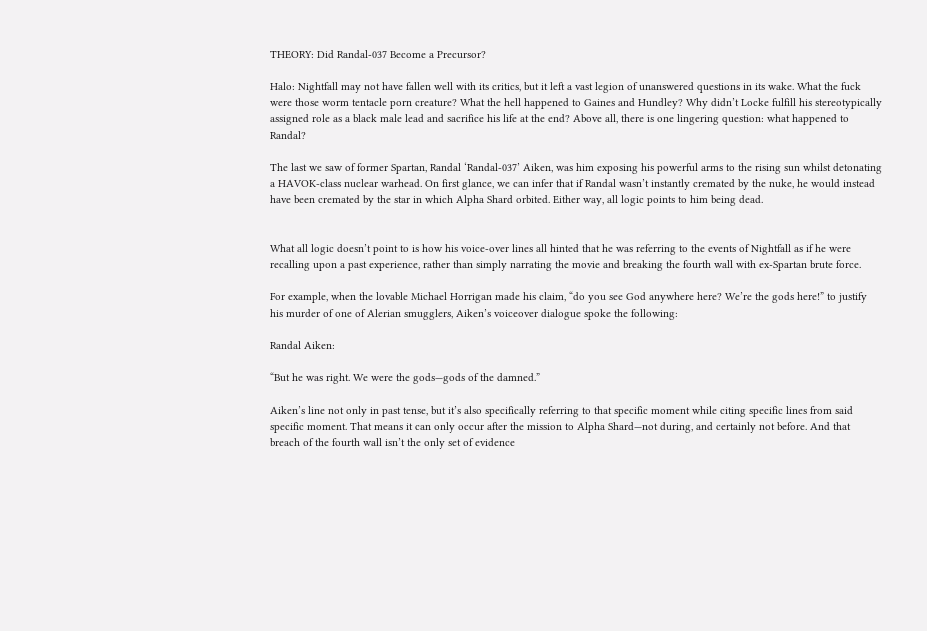THEORY: Did Randal-037 Become a Precursor?

Halo: Nightfall may not have fallen well with its critics, but it left a vast legion of unanswered questions in its wake. What the fuck were those worm tentacle porn creature? What the hell happened to Gaines and Hundley? Why didn’t Locke fulfill his stereotypically assigned role as a black male lead and sacrifice his life at the end? Above all, there is one lingering question: what happened to Randal?

The last we saw of former Spartan, Randal ‘Randal-037’ Aiken, was him exposing his powerful arms to the rising sun whilst detonating a HAVOK-class nuclear warhead. On first glance, we can infer that if Randal wasn’t instantly cremated by the nuke, he would instead have been cremated by the star in which Alpha Shard orbited. Either way, all logic points to him being dead.


What all logic doesn’t point to is how his voice-over lines all hinted that he was referring to the events of Nightfall as if he were recalling upon a past experience, rather than simply narrating the movie and breaking the fourth wall with ex-Spartan brute force.

For example, when the lovable Michael Horrigan made his claim, “do you see God anywhere here? We’re the gods here!” to justify his murder of one of Alerian smugglers, Aiken’s voiceover dialogue spoke the following:

Randal Aiken:

“But he was right. We were the gods—gods of the damned.”

Aiken’s line not only in past tense, but it’s also specifically referring to that specific moment while citing specific lines from said specific moment. That means it can only occur after the mission to Alpha Shard—not during, and certainly not before. And that breach of the fourth wall isn’t the only set of evidence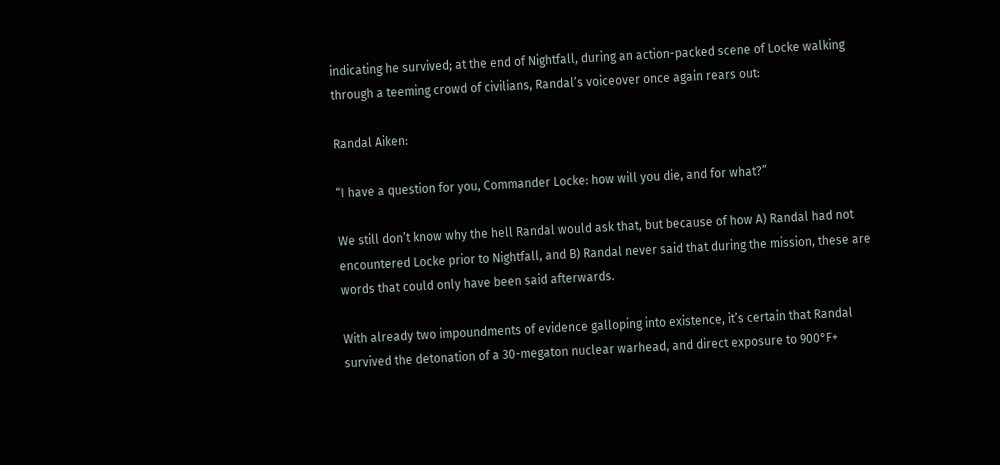indicating he survived; at the end of Nightfall, during an action-packed scene of Locke walking through a teeming crowd of civilians, Randal’s voiceover once again rears out:

Randal Aiken:

“I have a question for you, Commander Locke: how will you die, and for what?”

We still don’t know why the hell Randal would ask that, but because of how A) Randal had not encountered Locke prior to Nightfall, and B) Randal never said that during the mission, these are words that could only have been said afterwards.

With already two impoundments of evidence galloping into existence, it’s certain that Randal survived the detonation of a 30-megaton nuclear warhead, and direct exposure to 900°F+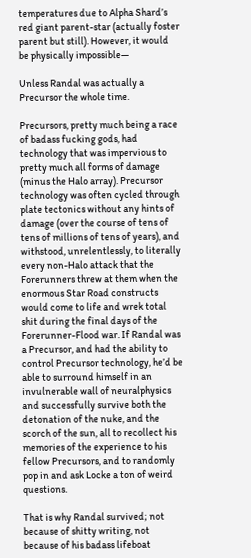temperatures due to Alpha Shard’s red giant parent-star (actually foster parent but still). However, it would be physically impossible—

Unless Randal was actually a Precursor the whole time.

Precursors, pretty much being a race of badass fucking gods, had technology that was impervious to pretty much all forms of damage (minus the Halo array). Precursor technology was often cycled through plate tectonics without any hints of damage (over the course of tens of tens of millions of tens of years), and withstood, unrelentlessly, to literally every non-Halo attack that the Forerunners threw at them when the enormous Star Road constructs would come to life and wrek total shit during the final days of the Forerunner-Flood war. If Randal was a Precursor, and had the ability to control Precursor technology, he’d be able to surround himself in an invulnerable wall of neuralphysics and successfully survive both the detonation of the nuke, and the scorch of the sun, all to recollect his memories of the experience to his fellow Precursors, and to randomly pop in and ask Locke a ton of weird questions.

That is why Randal survived; not because of shitty writing, not because of his badass lifeboat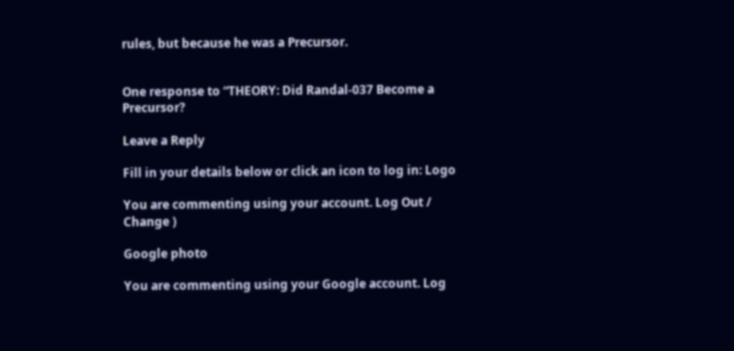rules, but because he was a Precursor.


One response to “THEORY: Did Randal-037 Become a Precursor?

Leave a Reply

Fill in your details below or click an icon to log in: Logo

You are commenting using your account. Log Out /  Change )

Google photo

You are commenting using your Google account. Log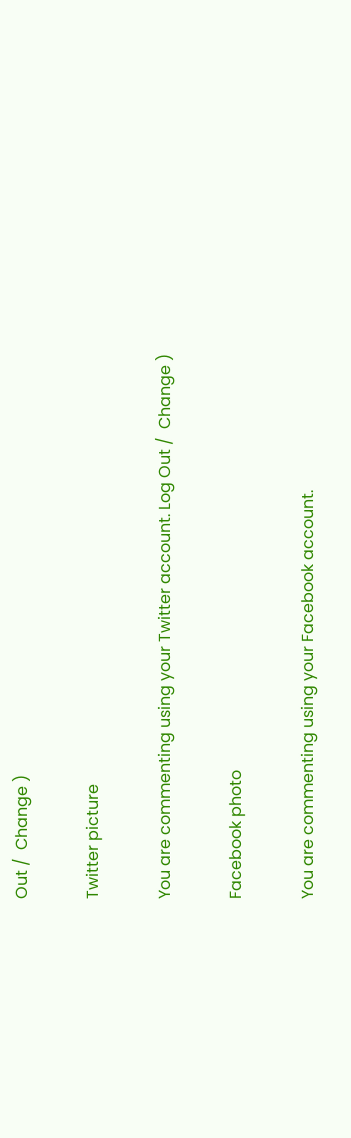Out /  Change )

Twitter picture

You are commenting using your Twitter account. Log Out /  Change )

Facebook photo

You are commenting using your Facebook account.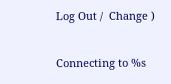Log Out /  Change )

Connecting to %s